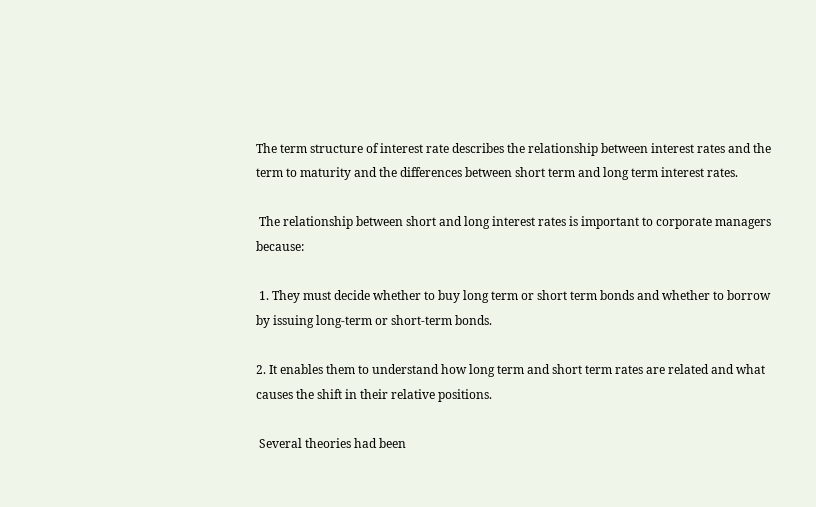The term structure of interest rate describes the relationship between interest rates and the term to maturity and the differences between short term and long term interest rates.

 The relationship between short and long interest rates is important to corporate managers because:

 1. They must decide whether to buy long term or short term bonds and whether to borrow by issuing long-term or short-term bonds.

2. It enables them to understand how long term and short term rates are related and what causes the shift in their relative positions.

 Several theories had been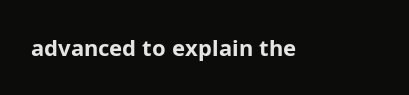advanced to explain the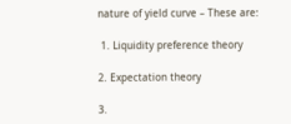nature of yield curve – These are:

 1. Liquidity preference theory

2. Expectation theory

3.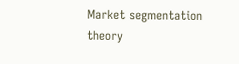Market segmentation theory